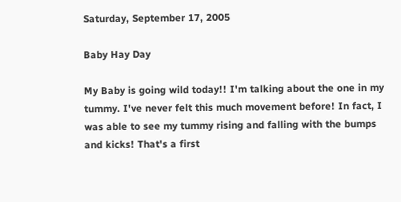Saturday, September 17, 2005

Baby Hay Day

My Baby is going wild today!! I'm talking about the one in my tummy. I've never felt this much movement before! In fact, I was able to see my tummy rising and falling with the bumps and kicks! That's a first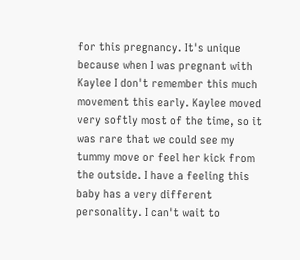for this pregnancy. It's unique because when I was pregnant with Kaylee I don't remember this much movement this early. Kaylee moved very softly most of the time, so it was rare that we could see my tummy move or feel her kick from the outside. I have a feeling this baby has a very different personality. I can't wait to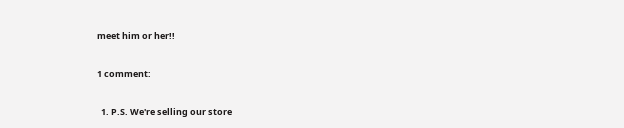meet him or her!!

1 comment:

  1. P.S. We're selling our store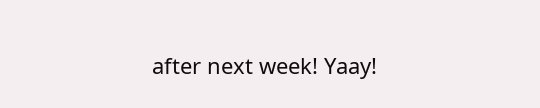after next week! Yaay!